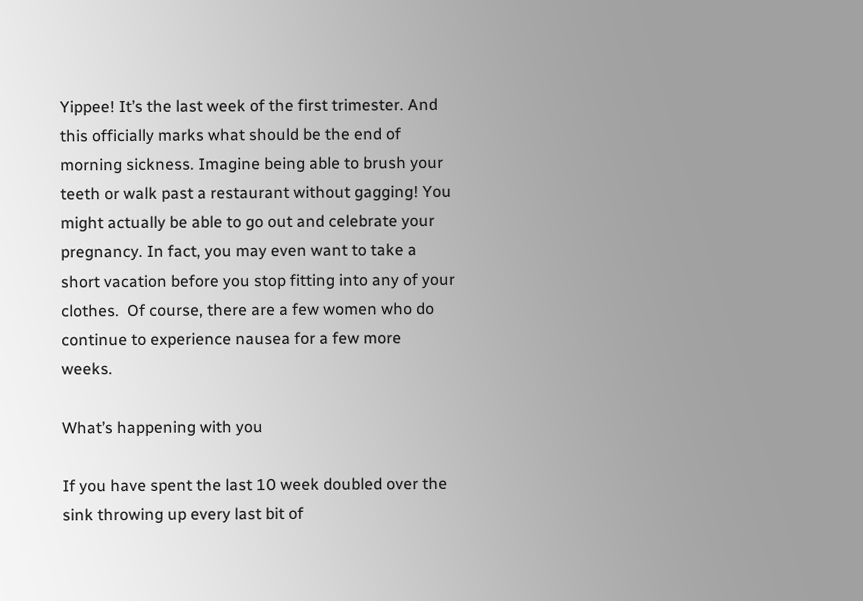Yippee! It’s the last week of the first trimester. And this officially marks what should be the end of morning sickness. Imagine being able to brush your teeth or walk past a restaurant without gagging! You might actually be able to go out and celebrate your pregnancy. In fact, you may even want to take a short vacation before you stop fitting into any of your clothes.  Of course, there are a few women who do continue to experience nausea for a few more weeks.

What’s happening with you

If you have spent the last 10 week doubled over the sink throwing up every last bit of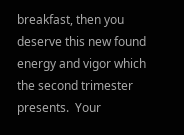breakfast, then you deserve this new found energy and vigor which the second trimester presents.  Your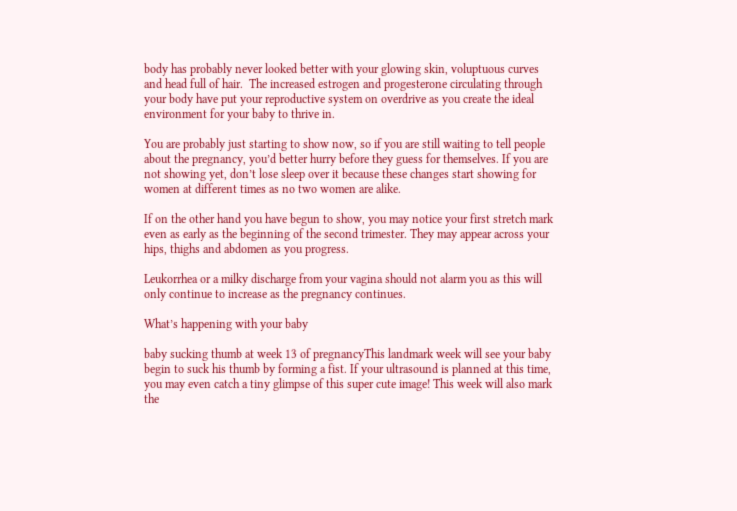body has probably never looked better with your glowing skin, voluptuous curves and head full of hair.  The increased estrogen and progesterone circulating through your body have put your reproductive system on overdrive as you create the ideal environment for your baby to thrive in.

You are probably just starting to show now, so if you are still waiting to tell people about the pregnancy, you’d better hurry before they guess for themselves. If you are not showing yet, don’t lose sleep over it because these changes start showing for women at different times as no two women are alike.

If on the other hand you have begun to show, you may notice your first stretch mark even as early as the beginning of the second trimester. They may appear across your hips, thighs and abdomen as you progress.

Leukorrhea or a milky discharge from your vagina should not alarm you as this will only continue to increase as the pregnancy continues.

What’s happening with your baby

baby sucking thumb at week 13 of pregnancyThis landmark week will see your baby begin to suck his thumb by forming a fist. If your ultrasound is planned at this time, you may even catch a tiny glimpse of this super cute image! This week will also mark the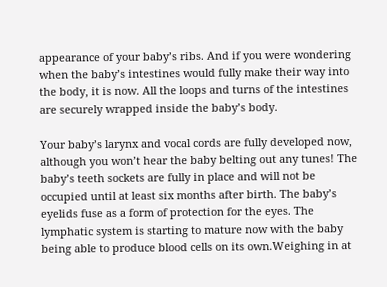appearance of your baby’s ribs. And if you were wondering when the baby’s intestines would fully make their way into the body, it is now. All the loops and turns of the intestines are securely wrapped inside the baby’s body.

Your baby’s larynx and vocal cords are fully developed now, although you won’t hear the baby belting out any tunes! The baby’s teeth sockets are fully in place and will not be occupied until at least six months after birth. The baby’s eyelids fuse as a form of protection for the eyes. The lymphatic system is starting to mature now with the baby being able to produce blood cells on its own.Weighing in at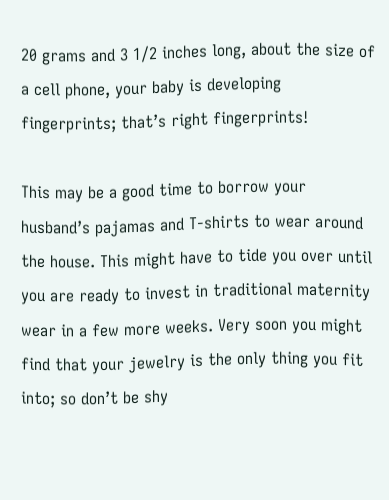20 grams and 3 1/2 inches long, about the size of a cell phone, your baby is developing fingerprints; that’s right fingerprints!

This may be a good time to borrow your husband’s pajamas and T-shirts to wear around the house. This might have to tide you over until you are ready to invest in traditional maternity wear in a few more weeks. Very soon you might find that your jewelry is the only thing you fit into; so don’t be shy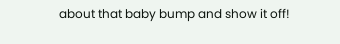about that baby bump and show it off!